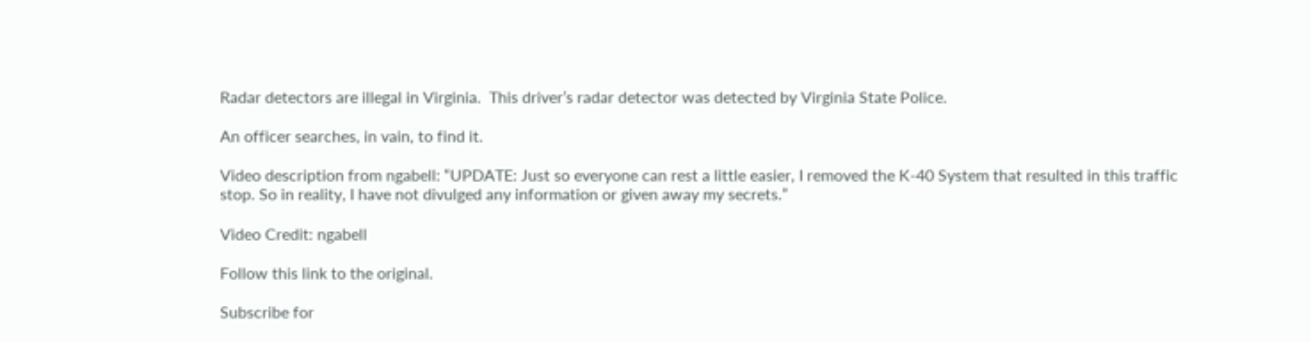Radar detectors are illegal in Virginia.  This driver’s radar detector was detected by Virginia State Police.

An officer searches, in vain, to find it.

Video description from ngabell: “UPDATE: Just so everyone can rest a little easier, I removed the K-40 System that resulted in this traffic stop. So in reality, I have not divulged any information or given away my secrets.”

Video Credit: ngabell

Follow this link to the original.

Subscribe for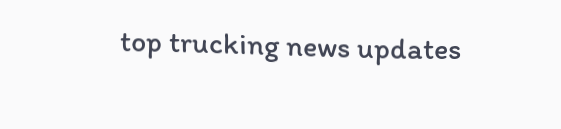top trucking news updates